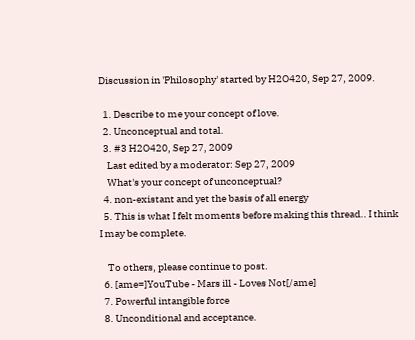Discussion in 'Philosophy' started by H2O420, Sep 27, 2009.

  1. Describe to me your concept of love.
  2. Unconceptual and total.
  3. #3 H2O420, Sep 27, 2009
    Last edited by a moderator: Sep 27, 2009
    What's your concept of unconceptual?
  4. non-existant and yet the basis of all energy
  5. This is what I felt moments before making this thread.. I think I may be complete.

    To others, please continue to post.
  6. [ame=]YouTube - Mars ill - Loves Not[/ame]
  7. Powerful intangible force
  8. Unconditional and acceptance.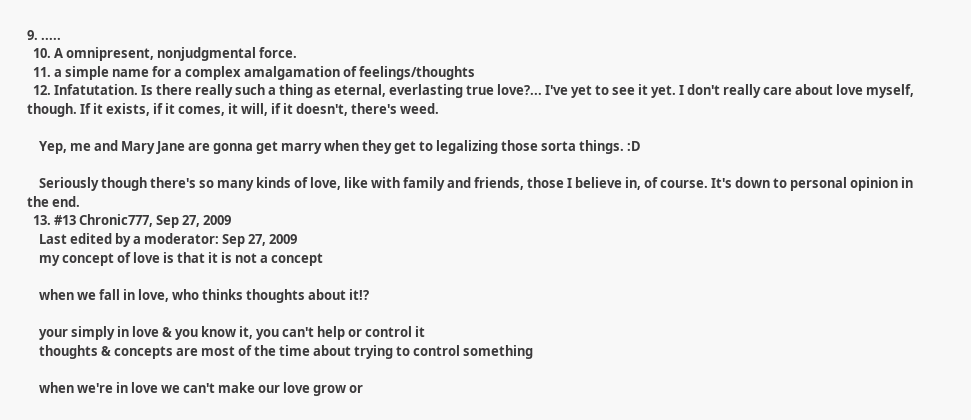9. .....
  10. A omnipresent, nonjudgmental force.
  11. a simple name for a complex amalgamation of feelings/thoughts
  12. Infatutation. Is there really such a thing as eternal, everlasting true love?... I've yet to see it yet. I don't really care about love myself, though. If it exists, if it comes, it will, if it doesn't, there's weed.

    Yep, me and Mary Jane are gonna get marry when they get to legalizing those sorta things. :D

    Seriously though there's so many kinds of love, like with family and friends, those I believe in, of course. It's down to personal opinion in the end.
  13. #13 Chronic777, Sep 27, 2009
    Last edited by a moderator: Sep 27, 2009
    my concept of love is that it is not a concept

    when we fall in love, who thinks thoughts about it!?

    your simply in love & you know it, you can't help or control it
    thoughts & concepts are most of the time about trying to control something

    when we're in love we can't make our love grow or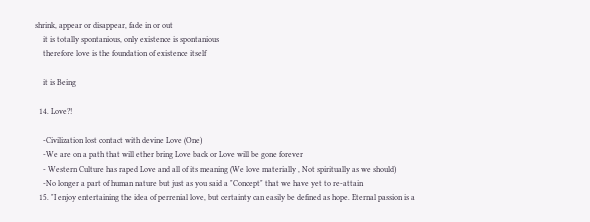shrink, appear or disappear, fade in or out
    it is totally spontanious, only existence is spontanious
    therefore love is the foundation of existence itself

    it is Being

  14. Love?!

    -Civilization lost contact with devine Love (One)
    -We are on a path that will ether bring Love back or Love will be gone forever
    - Western Culture has raped Love and all of its meaning (We love materially , Not spiritually as we should)
    -No longer a part of human nature but just as you said a "Concept" that we have yet to re-attain
  15. "I enjoy entertaining the idea of perrenial love, but certainty can easily be defined as hope. Eternal passion is a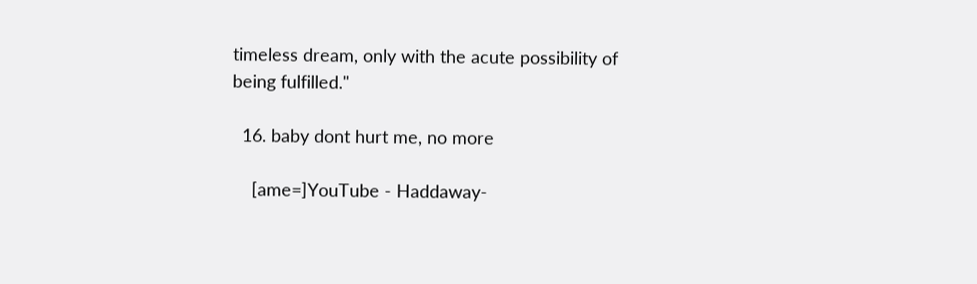timeless dream, only with the acute possibility of being fulfilled."

  16. baby dont hurt me, no more

    [ame=]YouTube - Haddaway-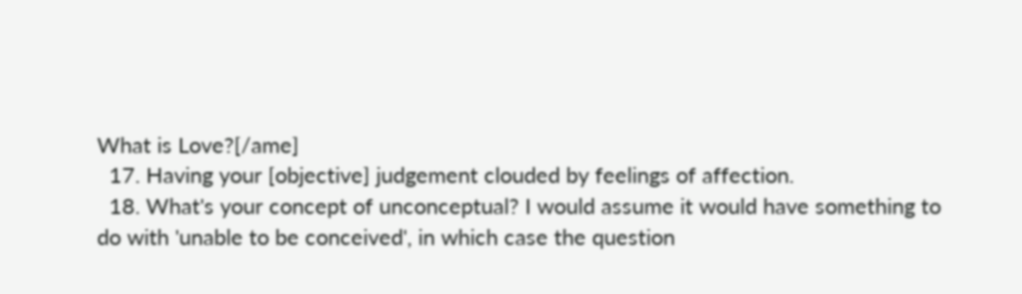What is Love?[/ame]
  17. Having your [objective] judgement clouded by feelings of affection.
  18. What's your concept of unconceptual? I would assume it would have something to do with 'unable to be conceived', in which case the question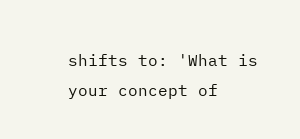shifts to: 'What is your concept of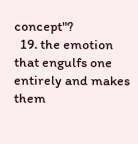concept"?
  19. the emotion that engulfs one entirely and makes them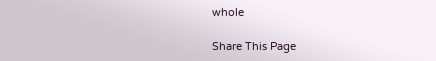whole

Share This Page